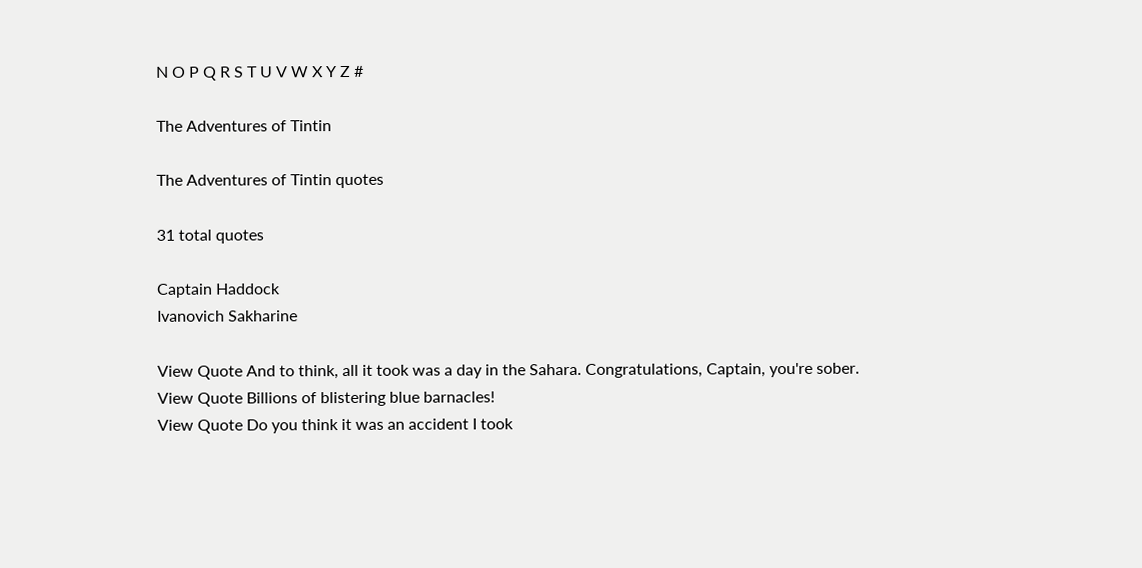N O P Q R S T U V W X Y Z #

The Adventures of Tintin

The Adventures of Tintin quotes

31 total quotes

Captain Haddock
Ivanovich Sakharine

View Quote And to think, all it took was a day in the Sahara. Congratulations, Captain, you're sober.
View Quote Billions of blistering blue barnacles!
View Quote Do you think it was an accident I took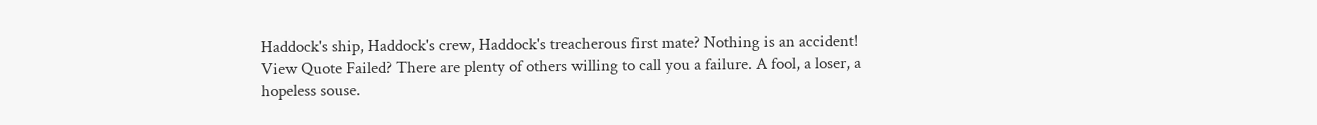Haddock's ship, Haddock's crew, Haddock's treacherous first mate? Nothing is an accident!
View Quote Failed? There are plenty of others willing to call you a failure. A fool, a loser, a hopeless souse.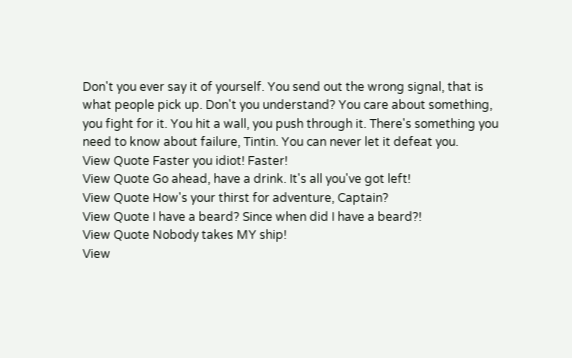Don't you ever say it of yourself. You send out the wrong signal, that is what people pick up. Don't you understand? You care about something, you fight for it. You hit a wall, you push through it. There's something you need to know about failure, Tintin. You can never let it defeat you.
View Quote Faster you idiot! Faster!
View Quote Go ahead, have a drink. It's all you've got left!
View Quote How's your thirst for adventure, Captain?
View Quote I have a beard? Since when did I have a beard?!
View Quote Nobody takes MY ship!
View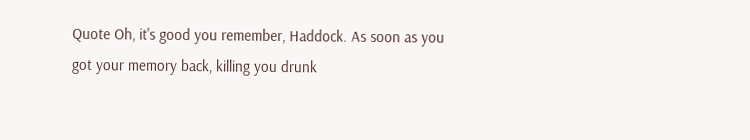Quote Oh, it's good you remember, Haddock. As soon as you got your memory back, killing you drunk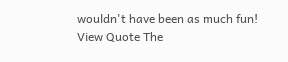wouldn't have been as much fun!
View Quote The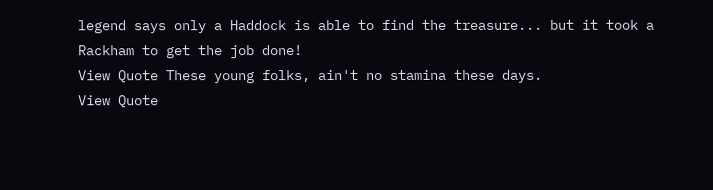legend says only a Haddock is able to find the treasure... but it took a Rackham to get the job done!
View Quote These young folks, ain't no stamina these days.
View Quote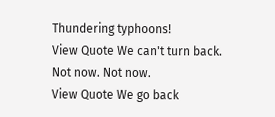Thundering typhoons!
View Quote We can't turn back. Not now. Not now.
View Quote We go back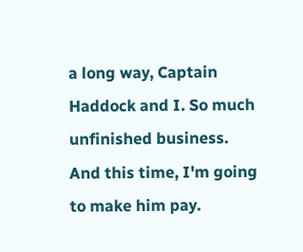a long way, Captain Haddock and I. So much unfinished business. And this time, I'm going to make him pay.